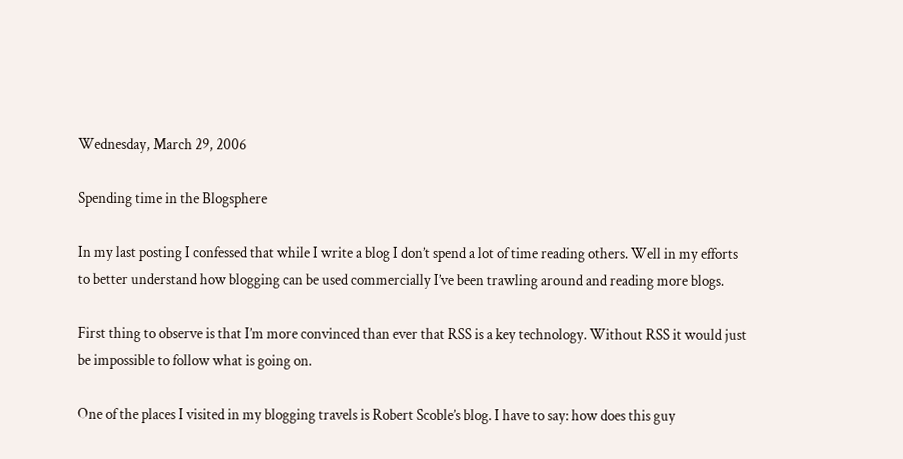Wednesday, March 29, 2006

Spending time in the Blogsphere

In my last posting I confessed that while I write a blog I don’t spend a lot of time reading others. Well in my efforts to better understand how blogging can be used commercially I’ve been trawling around and reading more blogs.

First thing to observe is that I’m more convinced than ever that RSS is a key technology. Without RSS it would just be impossible to follow what is going on.

One of the places I visited in my blogging travels is Robert Scoble’s blog. I have to say: how does this guy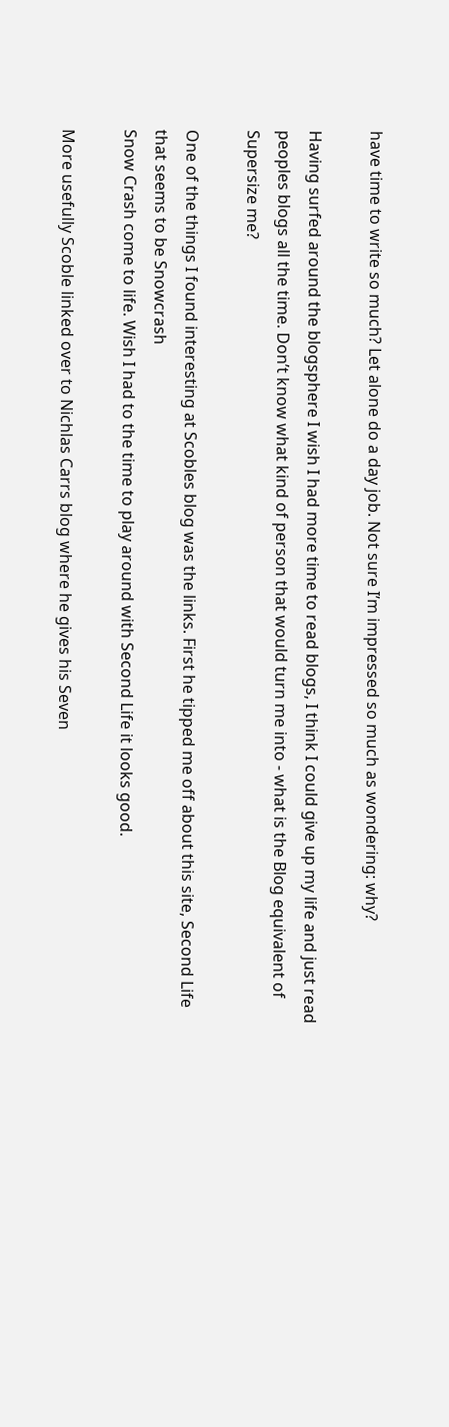have time to write so much? Let alone do a day job. Not sure I’m impressed so much as wondering: why?

Having surfed around the blogsphere I wish I had more time to read blogs, I think I could give up my life and just read peoples blogs all the time. Don’t know what kind of person that would turn me into - what is the Blog equivalent of Supersize me?

One of the things I found interesting at Scobles blog was the links. First he tipped me off about this site, Second Life that seems to be Snowcrash
Snow Crash come to life. Wish I had to the time to play around with Second Life it looks good.

More usefully Scoble linked over to Nichlas Carrs blog where he gives his Seven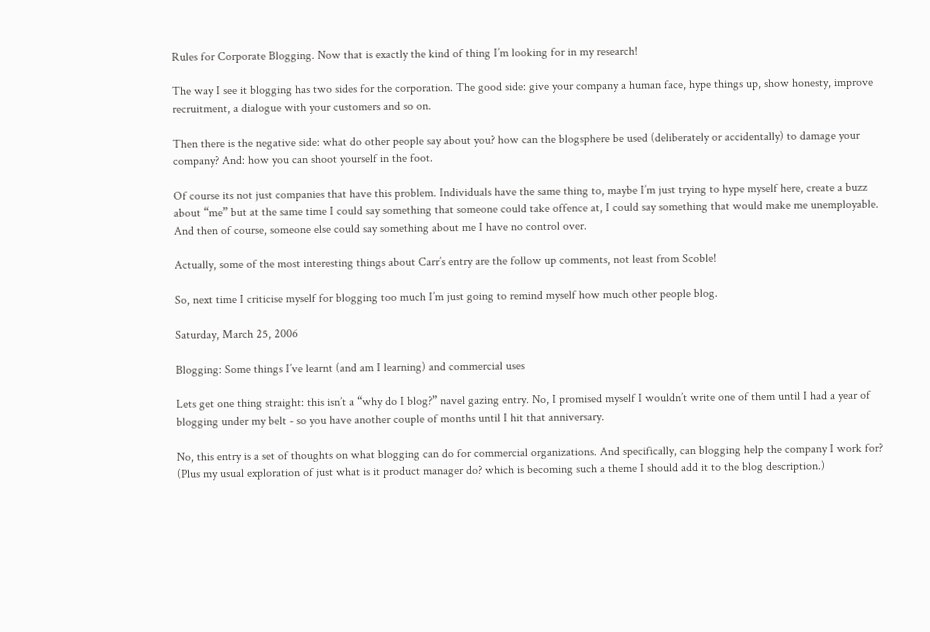Rules for Corporate Blogging. Now that is exactly the kind of thing I’m looking for in my research!

The way I see it blogging has two sides for the corporation. The good side: give your company a human face, hype things up, show honesty, improve recruitment, a dialogue with your customers and so on.

Then there is the negative side: what do other people say about you? how can the blogsphere be used (deliberately or accidentally) to damage your company? And: how you can shoot yourself in the foot.

Of course its not just companies that have this problem. Individuals have the same thing to, maybe I’m just trying to hype myself here, create a buzz about “me” but at the same time I could say something that someone could take offence at, I could say something that would make me unemployable. And then of course, someone else could say something about me I have no control over.

Actually, some of the most interesting things about Carr’s entry are the follow up comments, not least from Scoble!

So, next time I criticise myself for blogging too much I’m just going to remind myself how much other people blog.

Saturday, March 25, 2006

Blogging: Some things I’ve learnt (and am I learning) and commercial uses

Lets get one thing straight: this isn’t a “why do I blog?” navel gazing entry. No, I promised myself I wouldn’t write one of them until I had a year of blogging under my belt - so you have another couple of months until I hit that anniversary.

No, this entry is a set of thoughts on what blogging can do for commercial organizations. And specifically, can blogging help the company I work for?
(Plus my usual exploration of just what is it product manager do? which is becoming such a theme I should add it to the blog description.)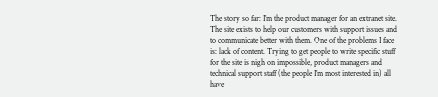The story so far: I’m the product manager for an extranet site. The site exists to help our customers with support issues and to communicate better with them. One of the problems I face is: lack of content. Trying to get people to write specific stuff for the site is nigh on impossible, product managers and technical support staff (the people I’m most interested in) all have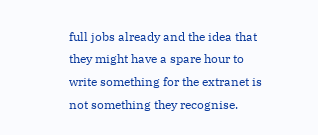full jobs already and the idea that they might have a spare hour to write something for the extranet is not something they recognise.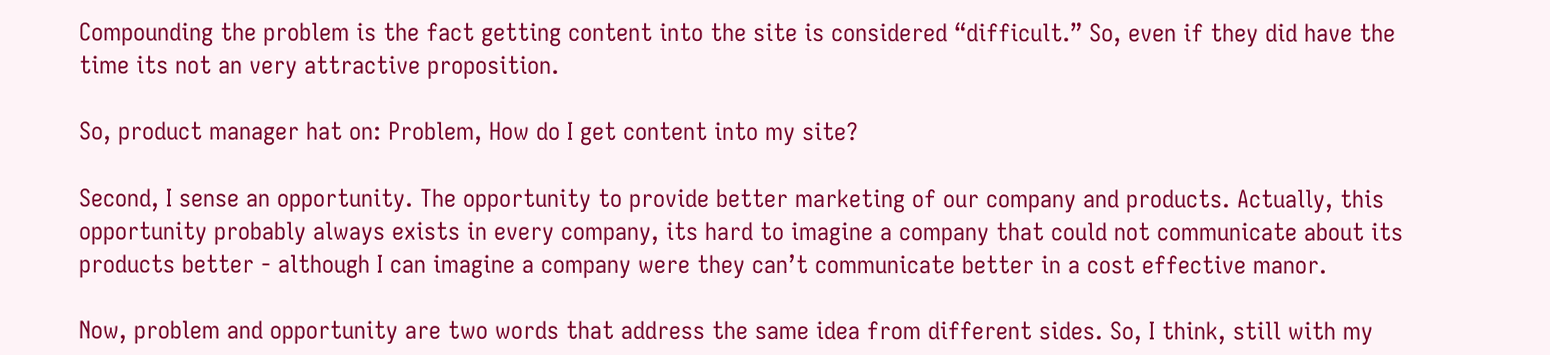Compounding the problem is the fact getting content into the site is considered “difficult.” So, even if they did have the time its not an very attractive proposition.

So, product manager hat on: Problem, How do I get content into my site?

Second, I sense an opportunity. The opportunity to provide better marketing of our company and products. Actually, this opportunity probably always exists in every company, its hard to imagine a company that could not communicate about its products better - although I can imagine a company were they can’t communicate better in a cost effective manor.

Now, problem and opportunity are two words that address the same idea from different sides. So, I think, still with my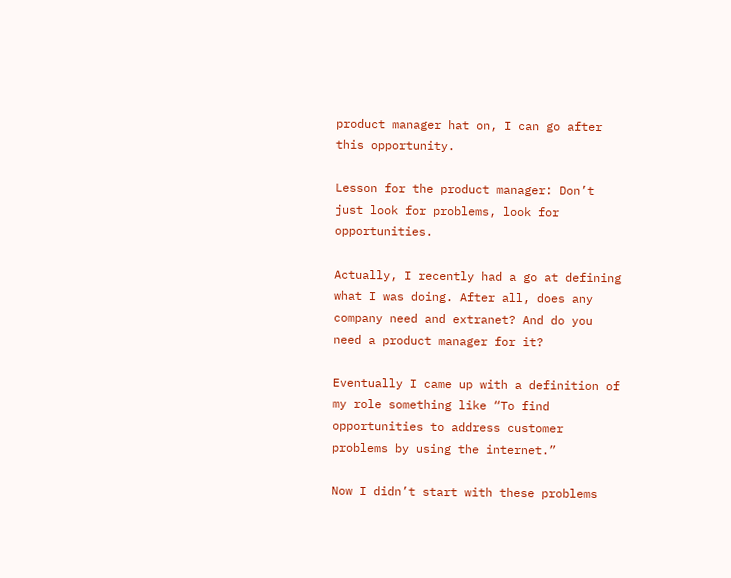product manager hat on, I can go after this opportunity.

Lesson for the product manager: Don’t just look for problems, look for opportunities.

Actually, I recently had a go at defining what I was doing. After all, does any company need and extranet? And do you need a product manager for it?

Eventually I came up with a definition of my role something like “To find opportunities to address customer problems by using the internet.”

Now I didn’t start with these problems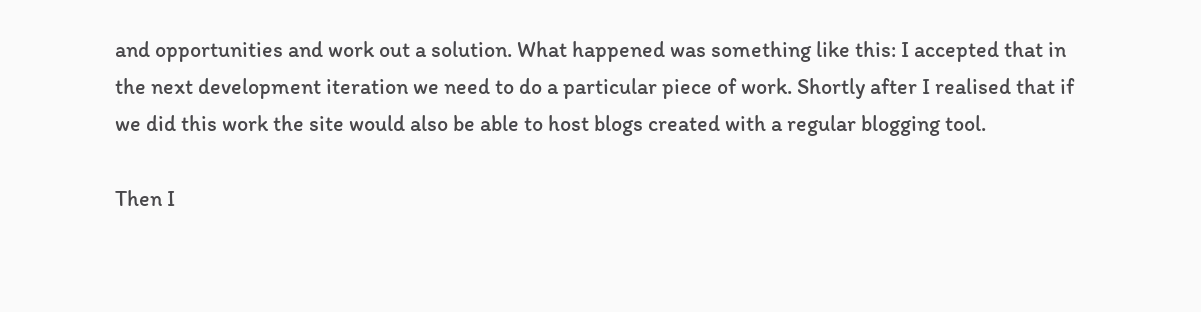and opportunities and work out a solution. What happened was something like this: I accepted that in the next development iteration we need to do a particular piece of work. Shortly after I realised that if we did this work the site would also be able to host blogs created with a regular blogging tool.

Then I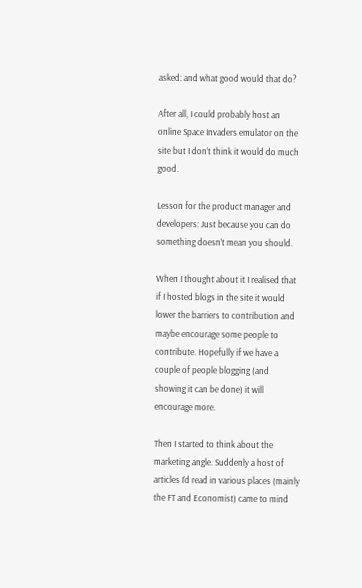asked: and what good would that do?

After all, I could probably host an online Space Invaders emulator on the site but I don’t think it would do much good.

Lesson for the product manager and developers: Just because you can do something doesn’t mean you should.

When I thought about it I realised that if I hosted blogs in the site it would lower the barriers to contribution and maybe encourage some people to contribute. Hopefully if we have a couple of people blogging (and showing it can be done) it will encourage more.

Then I started to think about the marketing angle. Suddenly a host of articles I’d read in various places (mainly the FT and Economist) came to mind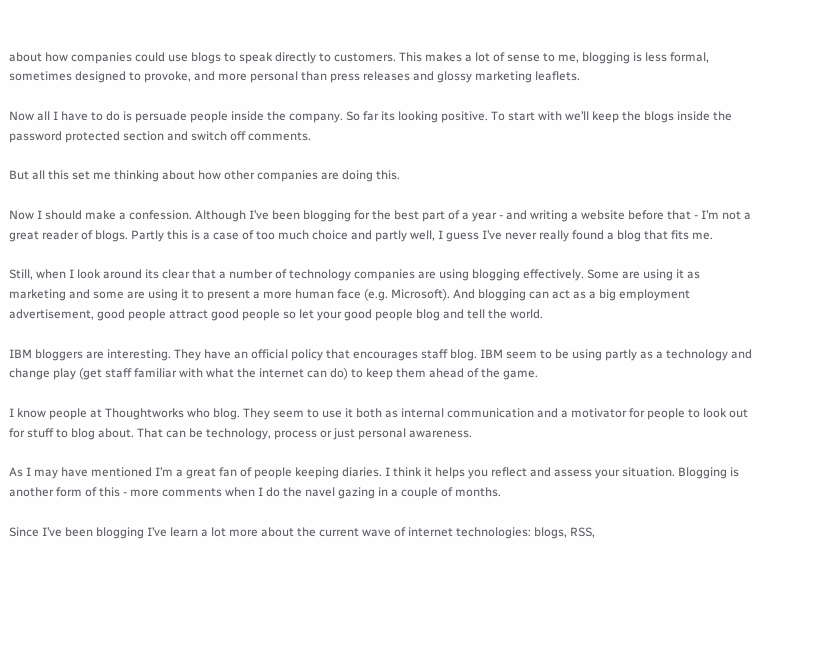about how companies could use blogs to speak directly to customers. This makes a lot of sense to me, blogging is less formal, sometimes designed to provoke, and more personal than press releases and glossy marketing leaflets.

Now all I have to do is persuade people inside the company. So far its looking positive. To start with we’ll keep the blogs inside the password protected section and switch off comments.

But all this set me thinking about how other companies are doing this.

Now I should make a confession. Although I’ve been blogging for the best part of a year - and writing a website before that - I’m not a great reader of blogs. Partly this is a case of too much choice and partly well, I guess I’ve never really found a blog that fits me.

Still, when I look around its clear that a number of technology companies are using blogging effectively. Some are using it as marketing and some are using it to present a more human face (e.g. Microsoft). And blogging can act as a big employment advertisement, good people attract good people so let your good people blog and tell the world.

IBM bloggers are interesting. They have an official policy that encourages staff blog. IBM seem to be using partly as a technology and change play (get staff familiar with what the internet can do) to keep them ahead of the game.

I know people at Thoughtworks who blog. They seem to use it both as internal communication and a motivator for people to look out for stuff to blog about. That can be technology, process or just personal awareness.

As I may have mentioned I’m a great fan of people keeping diaries. I think it helps you reflect and assess your situation. Blogging is another form of this - more comments when I do the navel gazing in a couple of months.

Since I’ve been blogging I’ve learn a lot more about the current wave of internet technologies: blogs, RSS,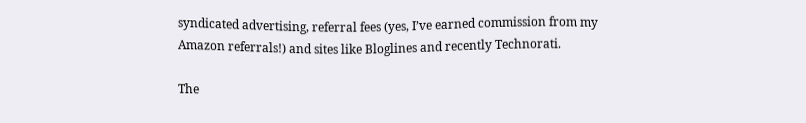syndicated advertising, referral fees (yes, I’ve earned commission from my Amazon referrals!) and sites like Bloglines and recently Technorati.

The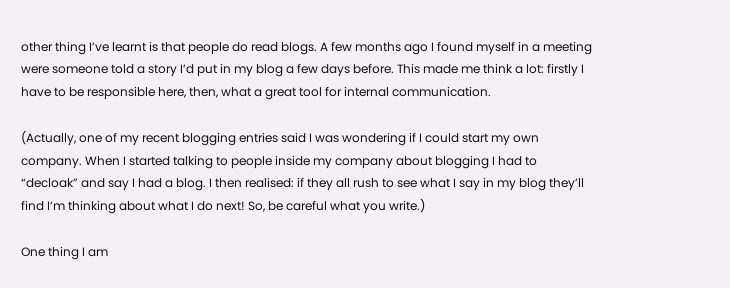other thing I’ve learnt is that people do read blogs. A few months ago I found myself in a meeting were someone told a story I’d put in my blog a few days before. This made me think a lot: firstly I have to be responsible here, then, what a great tool for internal communication.

(Actually, one of my recent blogging entries said I was wondering if I could start my own company. When I started talking to people inside my company about blogging I had to “decloak” and say I had a blog. I then realised: if they all rush to see what I say in my blog they’ll find I’m thinking about what I do next! So, be careful what you write.)

One thing I am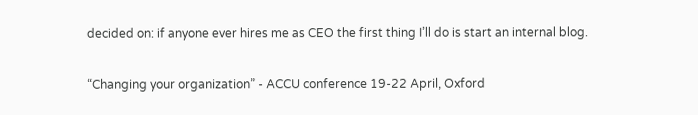decided on: if anyone ever hires me as CEO the first thing I’ll do is start an internal blog.

“Changing your organization” - ACCU conference 19-22 April, Oxford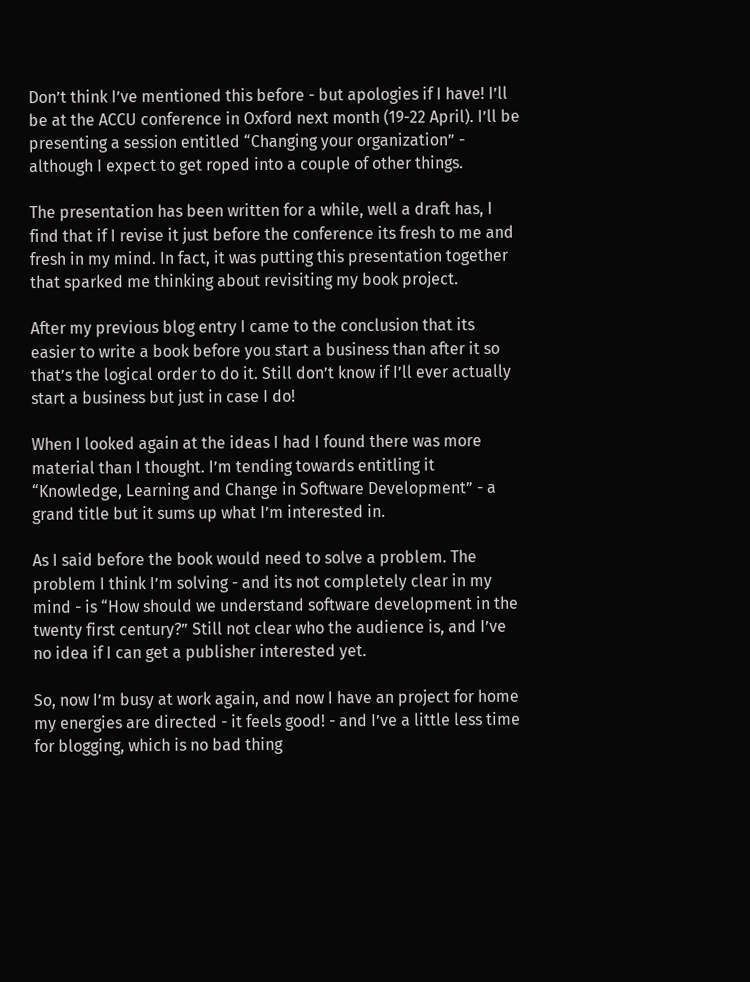Don’t think I’ve mentioned this before - but apologies if I have! I’ll be at the ACCU conference in Oxford next month (19-22 April). I’ll be presenting a session entitled “Changing your organization” - although I expect to get roped into a couple of other things.

The presentation has been written for a while, well a draft has, I find that if I revise it just before the conference its fresh to me and fresh in my mind. In fact, it was putting this presentation together that sparked me thinking about revisiting my book project.

After my previous blog entry I came to the conclusion that its easier to write a book before you start a business than after it so that’s the logical order to do it. Still don’t know if I’ll ever actually start a business but just in case I do!

When I looked again at the ideas I had I found there was more material than I thought. I’m tending towards entitling it “Knowledge, Learning and Change in Software Development” - a grand title but it sums up what I’m interested in.

As I said before the book would need to solve a problem. The problem I think I’m solving - and its not completely clear in my mind - is “How should we understand software development in the twenty first century?” Still not clear who the audience is, and I’ve no idea if I can get a publisher interested yet.

So, now I’m busy at work again, and now I have an project for home my energies are directed - it feels good! - and I’ve a little less time for blogging, which is no bad thing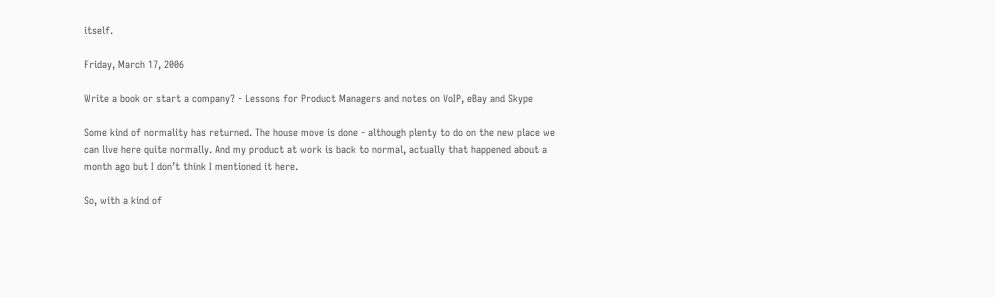itself.

Friday, March 17, 2006

Write a book or start a company? - Lessons for Product Managers and notes on VoIP, eBay and Skype

Some kind of normality has returned. The house move is done - although plenty to do on the new place we can live here quite normally. And my product at work is back to normal, actually that happened about a month ago but I don’t think I mentioned it here.

So, with a kind of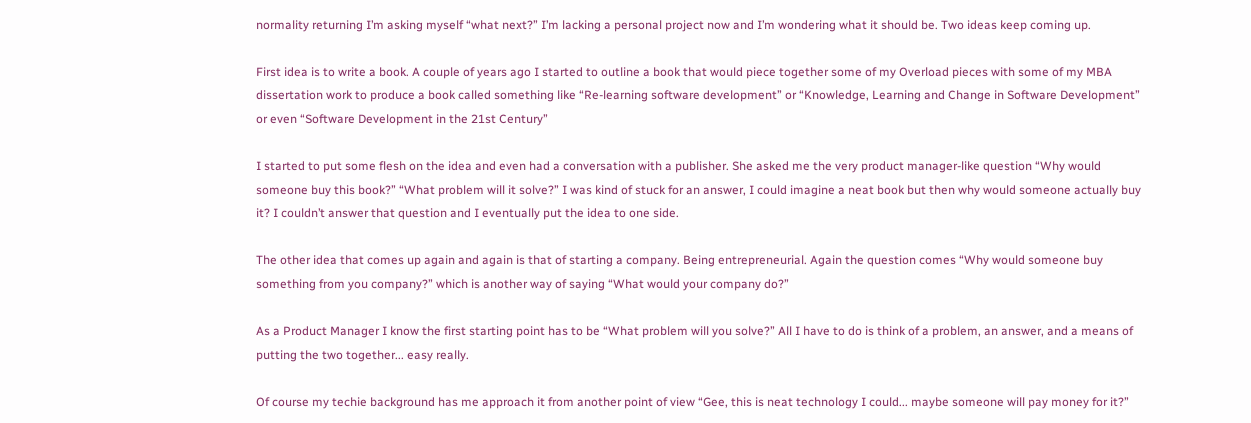normality returning I’m asking myself “what next?” I’m lacking a personal project now and I’m wondering what it should be. Two ideas keep coming up.

First idea is to write a book. A couple of years ago I started to outline a book that would piece together some of my Overload pieces with some of my MBA dissertation work to produce a book called something like “Re-learning software development” or “Knowledge, Learning and Change in Software Development” or even “Software Development in the 21st Century”

I started to put some flesh on the idea and even had a conversation with a publisher. She asked me the very product manager-like question “Why would someone buy this book?” “What problem will it solve?” I was kind of stuck for an answer, I could imagine a neat book but then why would someone actually buy it? I couldn’t answer that question and I eventually put the idea to one side.

The other idea that comes up again and again is that of starting a company. Being entrepreneurial. Again the question comes “Why would someone buy something from you company?” which is another way of saying “What would your company do?”

As a Product Manager I know the first starting point has to be “What problem will you solve?” All I have to do is think of a problem, an answer, and a means of putting the two together... easy really.

Of course my techie background has me approach it from another point of view “Gee, this is neat technology I could... maybe someone will pay money for it?”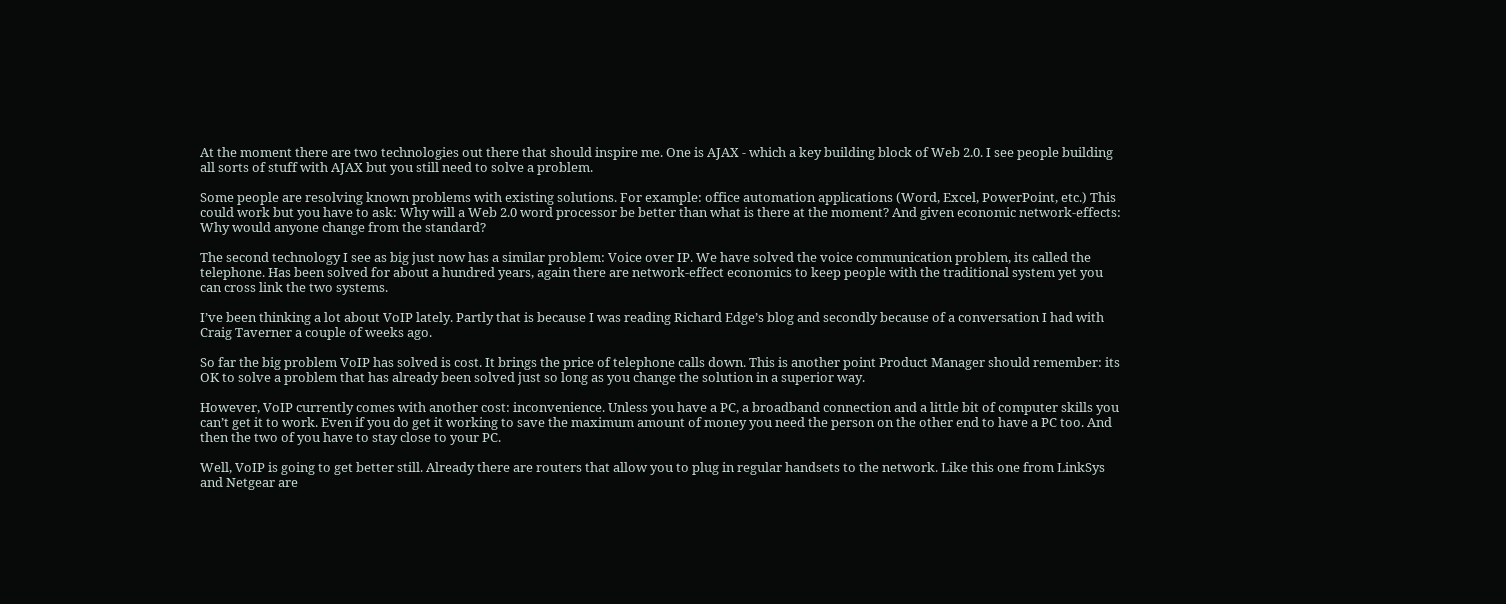At the moment there are two technologies out there that should inspire me. One is AJAX - which a key building block of Web 2.0. I see people building all sorts of stuff with AJAX but you still need to solve a problem.

Some people are resolving known problems with existing solutions. For example: office automation applications (Word, Excel, PowerPoint, etc.) This could work but you have to ask: Why will a Web 2.0 word processor be better than what is there at the moment? And given economic network-effects: Why would anyone change from the standard?

The second technology I see as big just now has a similar problem: Voice over IP. We have solved the voice communication problem, its called the telephone. Has been solved for about a hundred years, again there are network-effect economics to keep people with the traditional system yet you can cross link the two systems.

I’ve been thinking a lot about VoIP lately. Partly that is because I was reading Richard Edge’s blog and secondly because of a conversation I had with Craig Taverner a couple of weeks ago.

So far the big problem VoIP has solved is cost. It brings the price of telephone calls down. This is another point Product Manager should remember: its OK to solve a problem that has already been solved just so long as you change the solution in a superior way.

However, VoIP currently comes with another cost: inconvenience. Unless you have a PC, a broadband connection and a little bit of computer skills you can’t get it to work. Even if you do get it working to save the maximum amount of money you need the person on the other end to have a PC too. And then the two of you have to stay close to your PC.

Well, VoIP is going to get better still. Already there are routers that allow you to plug in regular handsets to the network. Like this one from LinkSys and Netgear are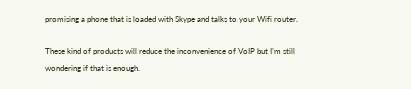promising a phone that is loaded with Skype and talks to your Wifi router.

These kind of products will reduce the inconvenience of VoIP but I’m still wondering if that is enough.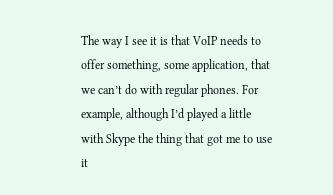The way I see it is that VoIP needs to offer something, some application, that we can’t do with regular phones. For example, although I’d played a little with Skype the thing that got me to use it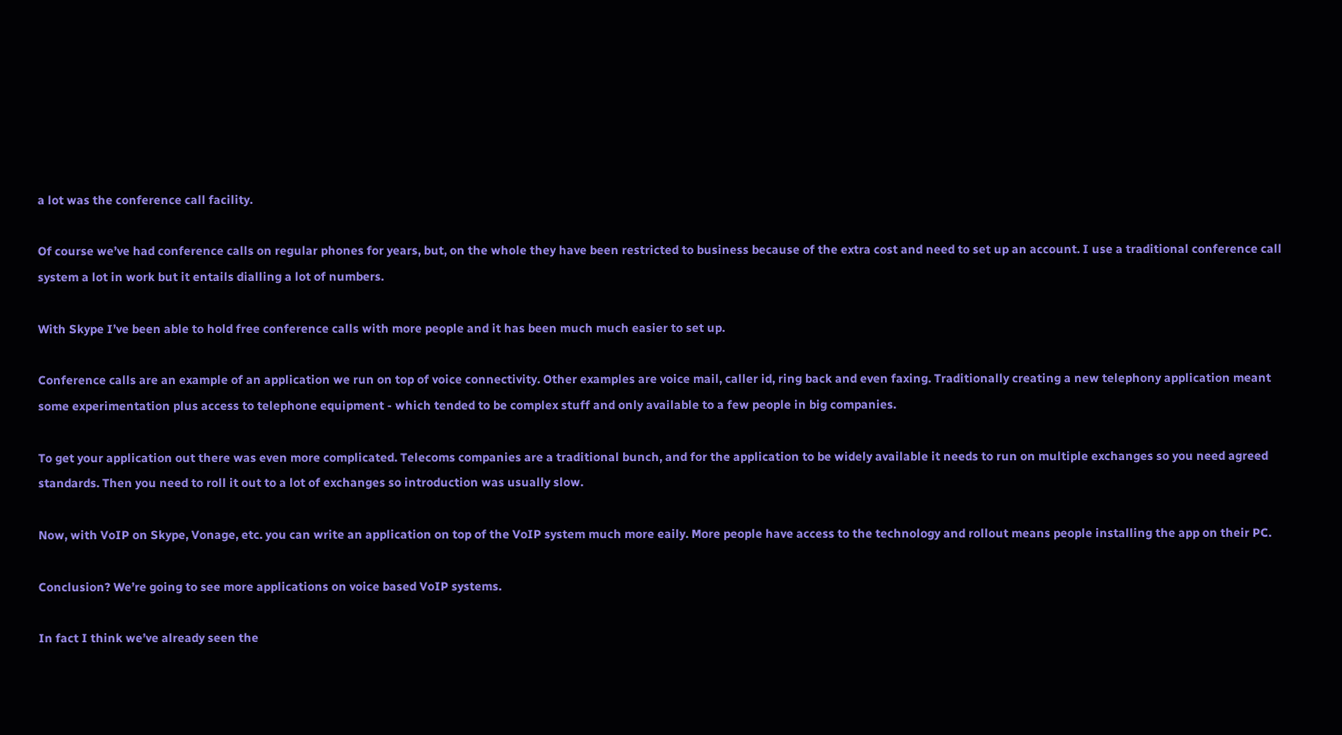a lot was the conference call facility.

Of course we’ve had conference calls on regular phones for years, but, on the whole they have been restricted to business because of the extra cost and need to set up an account. I use a traditional conference call system a lot in work but it entails dialling a lot of numbers.

With Skype I’ve been able to hold free conference calls with more people and it has been much much easier to set up.

Conference calls are an example of an application we run on top of voice connectivity. Other examples are voice mail, caller id, ring back and even faxing. Traditionally creating a new telephony application meant some experimentation plus access to telephone equipment - which tended to be complex stuff and only available to a few people in big companies.

To get your application out there was even more complicated. Telecoms companies are a traditional bunch, and for the application to be widely available it needs to run on multiple exchanges so you need agreed standards. Then you need to roll it out to a lot of exchanges so introduction was usually slow.

Now, with VoIP on Skype, Vonage, etc. you can write an application on top of the VoIP system much more eaily. More people have access to the technology and rollout means people installing the app on their PC.

Conclusion? We’re going to see more applications on voice based VoIP systems.

In fact I think we’ve already seen the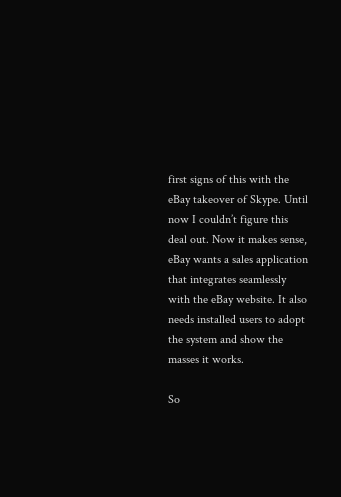first signs of this with the eBay takeover of Skype. Until now I couldn’t figure this deal out. Now it makes sense, eBay wants a sales application that integrates seamlessly with the eBay website. It also needs installed users to adopt the system and show the masses it works.

So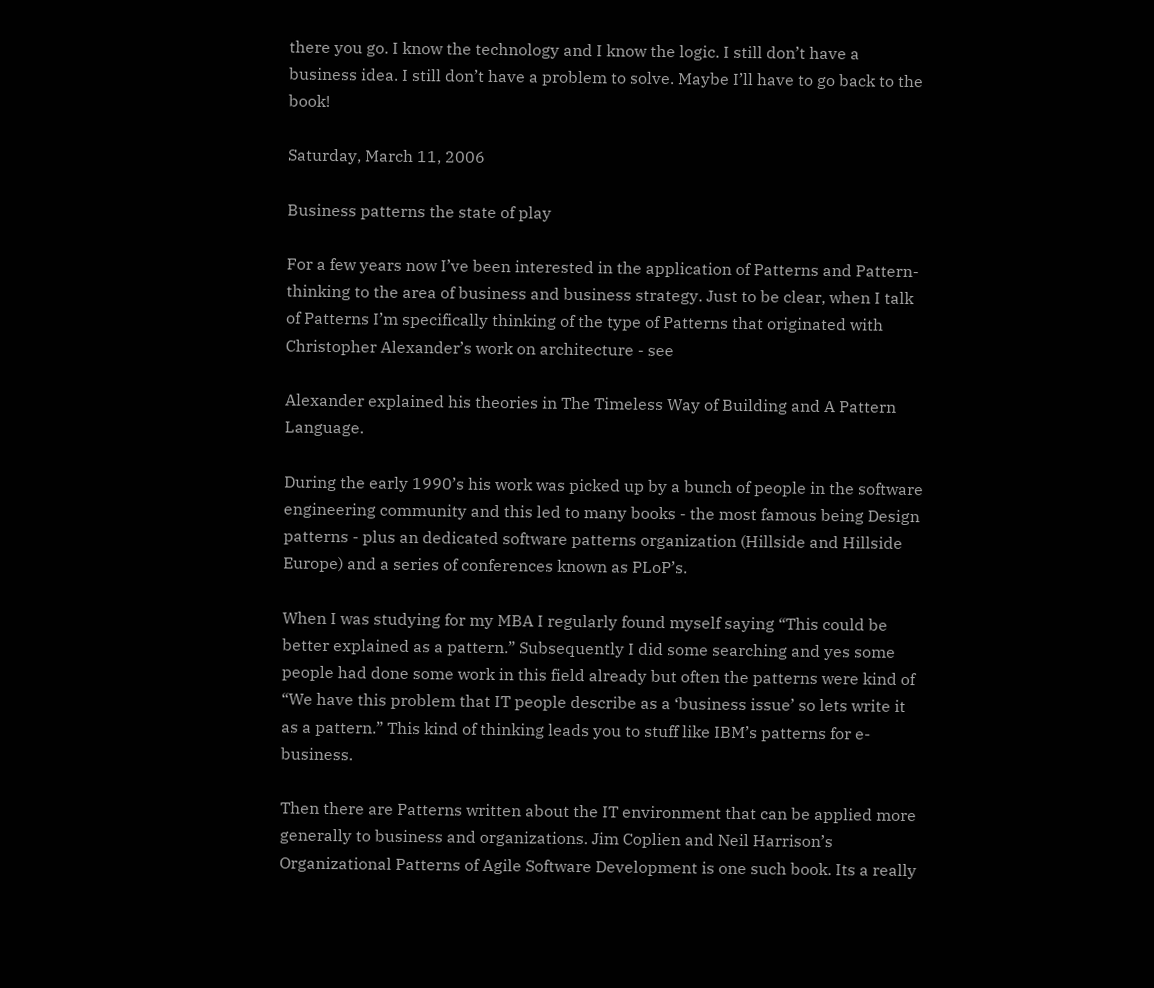there you go. I know the technology and I know the logic. I still don’t have a business idea. I still don’t have a problem to solve. Maybe I’ll have to go back to the book!

Saturday, March 11, 2006

Business patterns the state of play

For a few years now I’ve been interested in the application of Patterns and Pattern-thinking to the area of business and business strategy. Just to be clear, when I talk of Patterns I’m specifically thinking of the type of Patterns that originated with Christopher Alexander’s work on architecture - see

Alexander explained his theories in The Timeless Way of Building and A Pattern Language.

During the early 1990’s his work was picked up by a bunch of people in the software engineering community and this led to many books - the most famous being Design patterns - plus an dedicated software patterns organization (Hillside and Hillside Europe) and a series of conferences known as PLoP’s.

When I was studying for my MBA I regularly found myself saying “This could be better explained as a pattern.” Subsequently I did some searching and yes some people had done some work in this field already but often the patterns were kind of “We have this problem that IT people describe as a ‘business issue’ so lets write it as a pattern.” This kind of thinking leads you to stuff like IBM’s patterns for e-business.

Then there are Patterns written about the IT environment that can be applied more generally to business and organizations. Jim Coplien and Neil Harrison’s Organizational Patterns of Agile Software Development is one such book. Its a really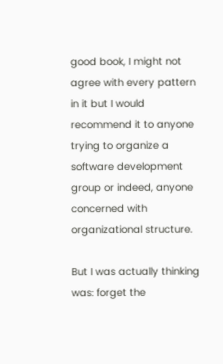good book, I might not agree with every pattern in it but I would recommend it to anyone trying to organize a software development group or indeed, anyone concerned with organizational structure.

But I was actually thinking was: forget the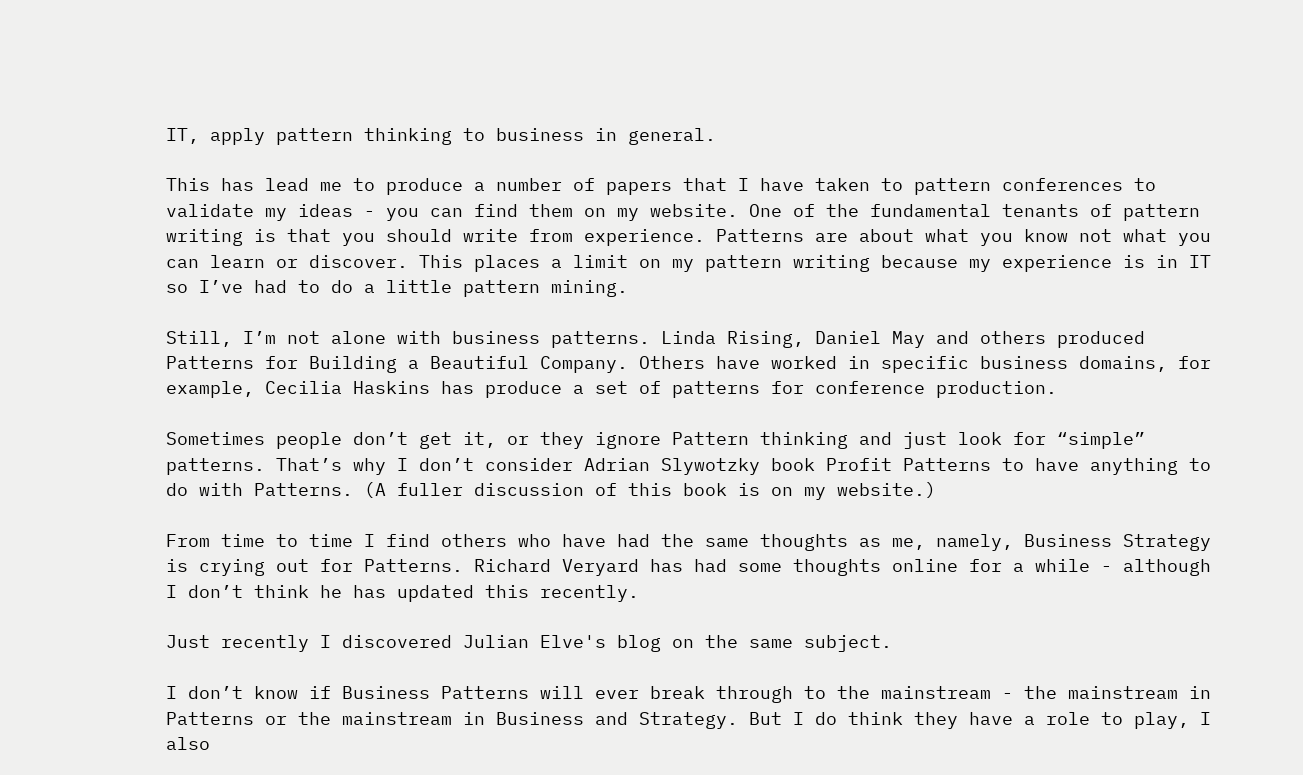IT, apply pattern thinking to business in general.

This has lead me to produce a number of papers that I have taken to pattern conferences to validate my ideas - you can find them on my website. One of the fundamental tenants of pattern writing is that you should write from experience. Patterns are about what you know not what you can learn or discover. This places a limit on my pattern writing because my experience is in IT so I’ve had to do a little pattern mining.

Still, I’m not alone with business patterns. Linda Rising, Daniel May and others produced Patterns for Building a Beautiful Company. Others have worked in specific business domains, for example, Cecilia Haskins has produce a set of patterns for conference production.

Sometimes people don’t get it, or they ignore Pattern thinking and just look for “simple” patterns. That’s why I don’t consider Adrian Slywotzky book Profit Patterns to have anything to do with Patterns. (A fuller discussion of this book is on my website.)

From time to time I find others who have had the same thoughts as me, namely, Business Strategy is crying out for Patterns. Richard Veryard has had some thoughts online for a while - although I don’t think he has updated this recently.

Just recently I discovered Julian Elve's blog on the same subject.

I don’t know if Business Patterns will ever break through to the mainstream - the mainstream in Patterns or the mainstream in Business and Strategy. But I do think they have a role to play, I also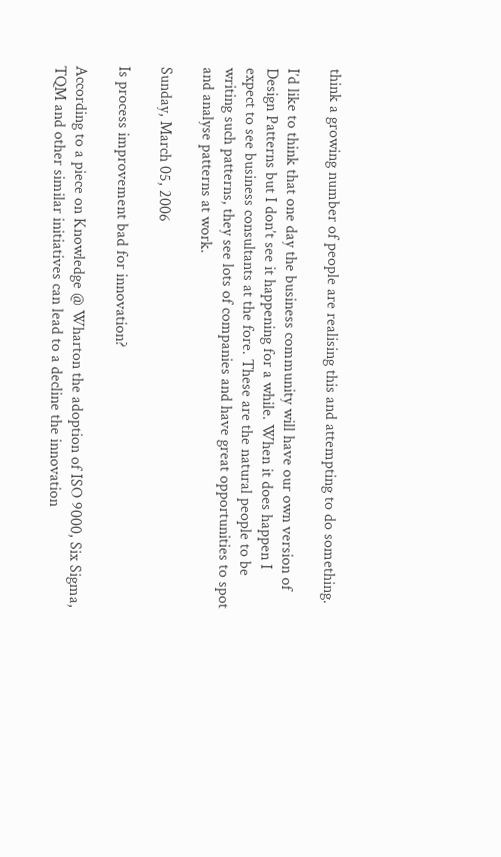think a growing number of people are realising this and attempting to do something.

I’d like to think that one day the business community will have our own version of Design Patterns but I don’t see it happening for a while. When it does happen I expect to see business consultants at the fore. These are the natural people to be writing such patterns, they see lots of companies and have great opportunities to spot and analyse patterns at work.

Sunday, March 05, 2006

Is process improvement bad for innovation?

According to a piece on Knowledge @ Wharton the adoption of ISO 9000, Six Sigma, TQM and other similar initiatives can lead to a decline the innovation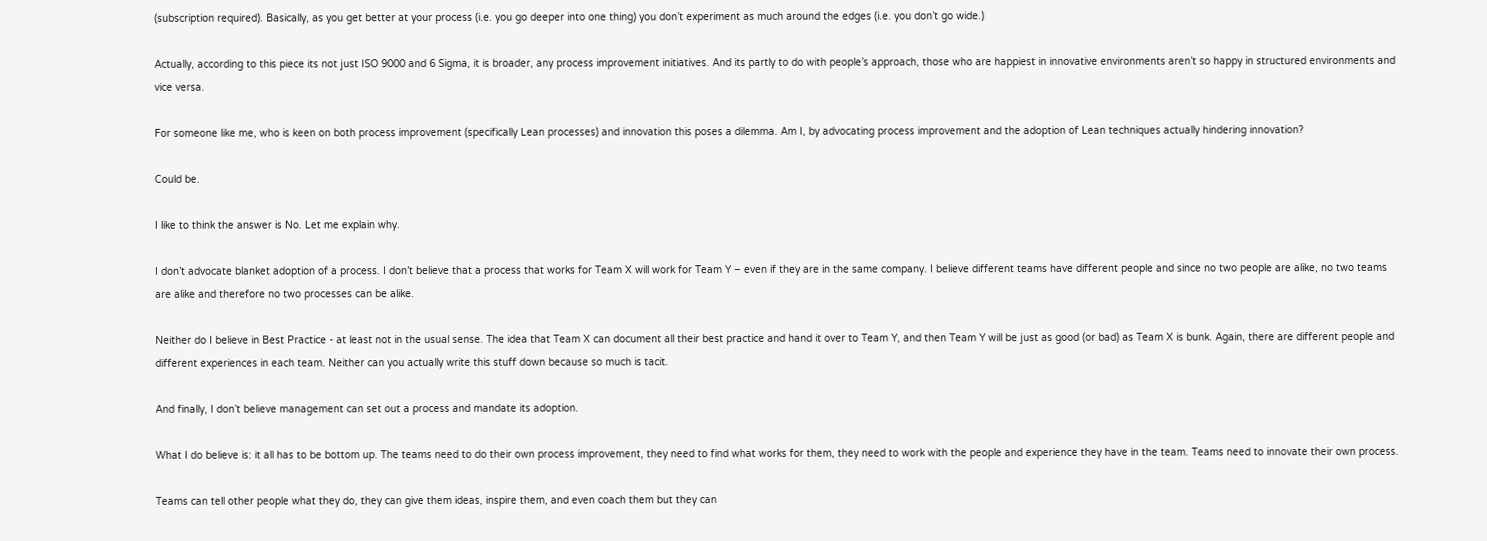(subscription required). Basically, as you get better at your process (i.e. you go deeper into one thing) you don’t experiment as much around the edges (i.e. you don’t go wide.)

Actually, according to this piece its not just ISO 9000 and 6 Sigma, it is broader, any process improvement initiatives. And its partly to do with people’s approach, those who are happiest in innovative environments aren’t so happy in structured environments and vice versa.

For someone like me, who is keen on both process improvement (specifically Lean processes) and innovation this poses a dilemma. Am I, by advocating process improvement and the adoption of Lean techniques actually hindering innovation?

Could be.

I like to think the answer is No. Let me explain why.

I don’t advocate blanket adoption of a process. I don’t believe that a process that works for Team X will work for Team Y – even if they are in the same company. I believe different teams have different people and since no two people are alike, no two teams are alike and therefore no two processes can be alike.

Neither do I believe in Best Practice - at least not in the usual sense. The idea that Team X can document all their best practice and hand it over to Team Y, and then Team Y will be just as good (or bad) as Team X is bunk. Again, there are different people and different experiences in each team. Neither can you actually write this stuff down because so much is tacit.

And finally, I don’t believe management can set out a process and mandate its adoption.

What I do believe is: it all has to be bottom up. The teams need to do their own process improvement, they need to find what works for them, they need to work with the people and experience they have in the team. Teams need to innovate their own process.

Teams can tell other people what they do, they can give them ideas, inspire them, and even coach them but they can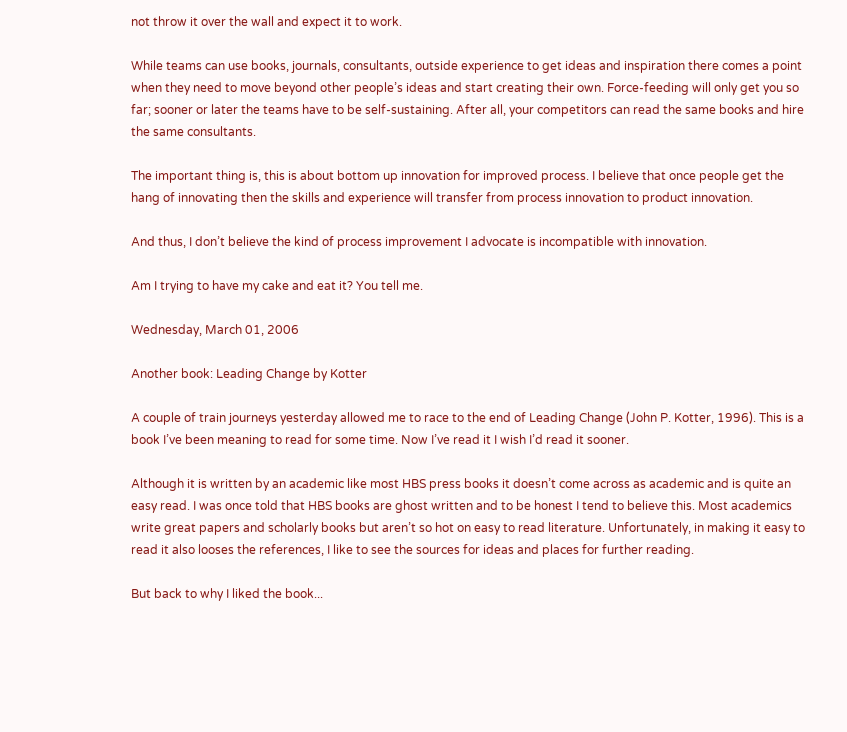not throw it over the wall and expect it to work.

While teams can use books, journals, consultants, outside experience to get ideas and inspiration there comes a point when they need to move beyond other people’s ideas and start creating their own. Force-feeding will only get you so far; sooner or later the teams have to be self-sustaining. After all, your competitors can read the same books and hire the same consultants.

The important thing is, this is about bottom up innovation for improved process. I believe that once people get the hang of innovating then the skills and experience will transfer from process innovation to product innovation.

And thus, I don’t believe the kind of process improvement I advocate is incompatible with innovation.

Am I trying to have my cake and eat it? You tell me.

Wednesday, March 01, 2006

Another book: Leading Change by Kotter

A couple of train journeys yesterday allowed me to race to the end of Leading Change (John P. Kotter, 1996). This is a book I’ve been meaning to read for some time. Now I’ve read it I wish I’d read it sooner.

Although it is written by an academic like most HBS press books it doesn’t come across as academic and is quite an easy read. I was once told that HBS books are ghost written and to be honest I tend to believe this. Most academics write great papers and scholarly books but aren’t so hot on easy to read literature. Unfortunately, in making it easy to read it also looses the references, I like to see the sources for ideas and places for further reading.

But back to why I liked the book...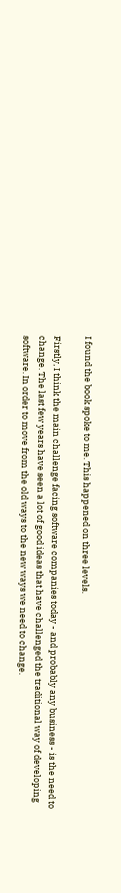I found the book spoke to me. This happened on three levels.

Firstly, I think the main challenge facing software companies today - and probably any business - is the need to change. The last few years have seen a lot of good ideas that have challenged the traditional way of developing software. In order to move from the old ways to the new ways we need to change.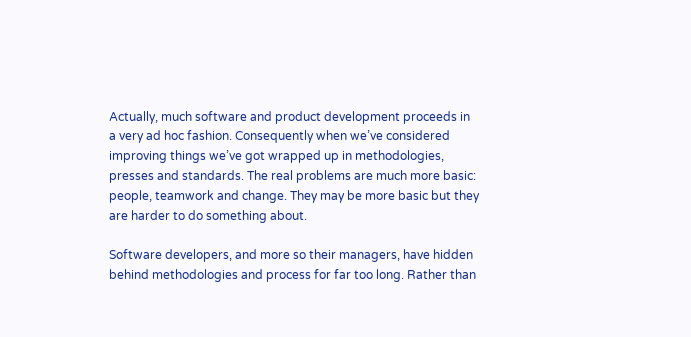Actually, much software and product development proceeds in a very ad hoc fashion. Consequently when we’ve considered improving things we’ve got wrapped up in methodologies, presses and standards. The real problems are much more basic: people, teamwork and change. They may be more basic but they are harder to do something about.

Software developers, and more so their managers, have hidden behind methodologies and process for far too long. Rather than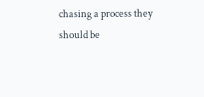chasing a process they should be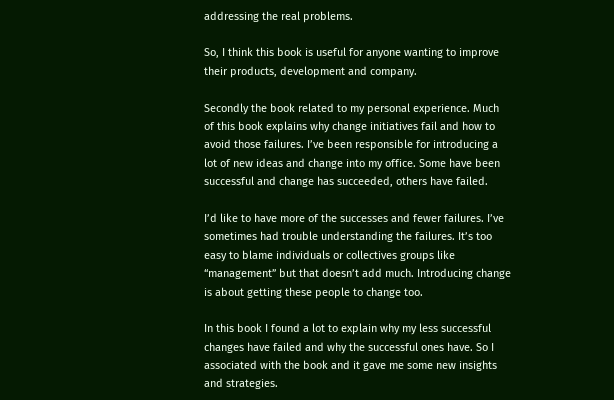addressing the real problems.

So, I think this book is useful for anyone wanting to improve their products, development and company.

Secondly the book related to my personal experience. Much of this book explains why change initiatives fail and how to avoid those failures. I’ve been responsible for introducing a lot of new ideas and change into my office. Some have been successful and change has succeeded, others have failed.

I’d like to have more of the successes and fewer failures. I’ve sometimes had trouble understanding the failures. It’s too easy to blame individuals or collectives groups like “management” but that doesn’t add much. Introducing change is about getting these people to change too.

In this book I found a lot to explain why my less successful changes have failed and why the successful ones have. So I associated with the book and it gave me some new insights and strategies.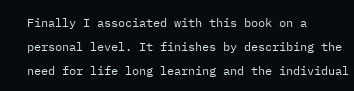Finally I associated with this book on a personal level. It finishes by describing the need for life long learning and the individual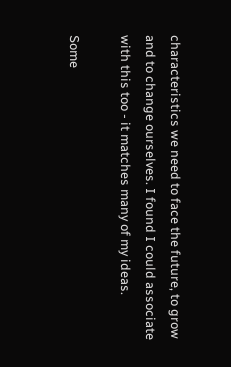characteristics we need to face the future, to grow and to change ourselves. I found I could associate with this too - it matches many of my ideas.

Some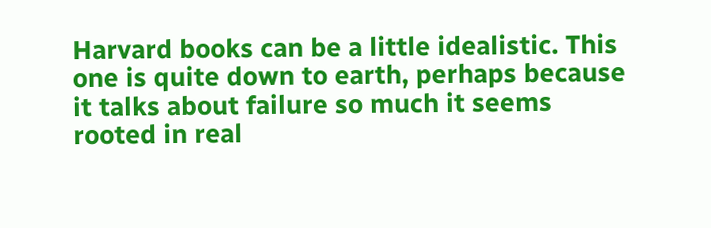Harvard books can be a little idealistic. This one is quite down to earth, perhaps because it talks about failure so much it seems rooted in real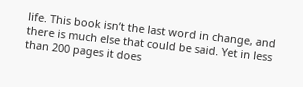life. This book isn’t the last word in change, and there is much else that could be said. Yet in less than 200 pages it does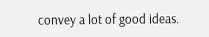convey a lot of good ideas.